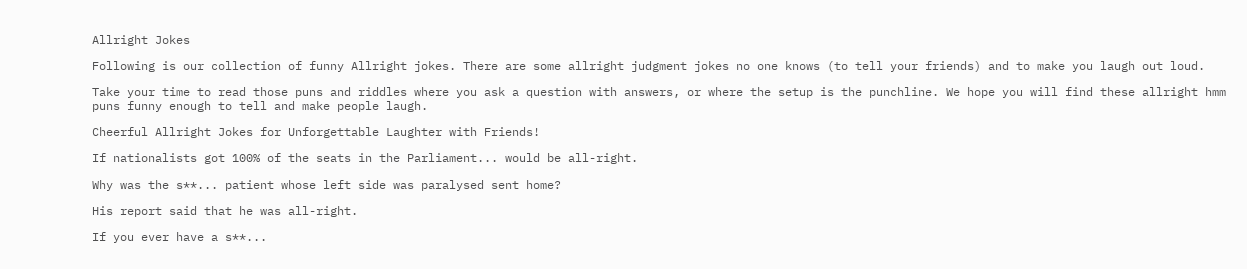Allright Jokes

Following is our collection of funny Allright jokes. There are some allright judgment jokes no one knows (to tell your friends) and to make you laugh out loud.

Take your time to read those puns and riddles where you ask a question with answers, or where the setup is the punchline. We hope you will find these allright hmm puns funny enough to tell and make people laugh.

Cheerful Allright Jokes for Unforgettable Laughter with Friends!

If nationalists got 100% of the seats in the Parliament... would be all-right.

Why was the s**... patient whose left side was paralysed sent home?

His report said that he was all-right.

If you ever have a s**...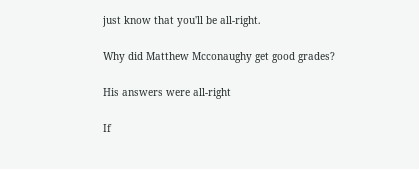just know that you'll be all-right.

Why did Matthew Mcconaughy get good grades?

His answers were all-right

If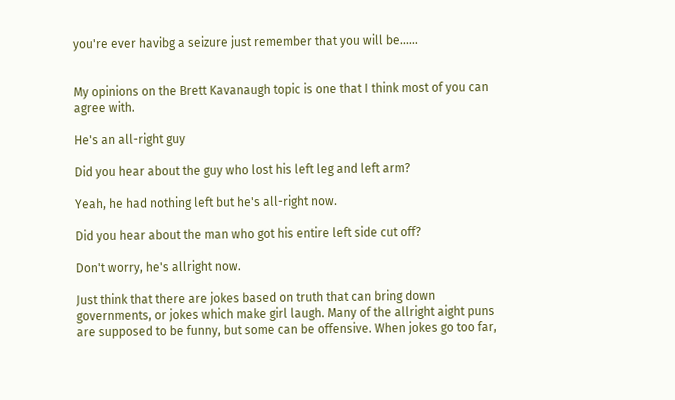you're ever havibg a seizure just remember that you will be......


My opinions on the Brett Kavanaugh topic is one that I think most of you can agree with.

He's an all-right guy

Did you hear about the guy who lost his left leg and left arm?

Yeah, he had nothing left but he's all-right now.

Did you hear about the man who got his entire left side cut off?

Don't worry, he's allright now.

Just think that there are jokes based on truth that can bring down governments, or jokes which make girl laugh. Many of the allright aight puns are supposed to be funny, but some can be offensive. When jokes go too far,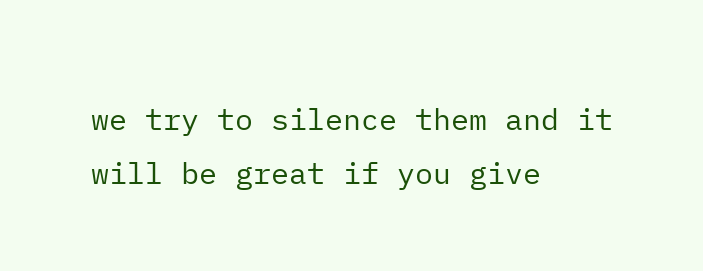we try to silence them and it will be great if you give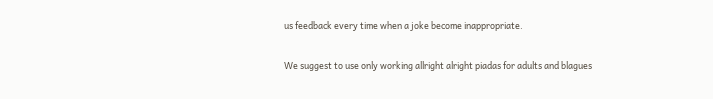us feedback every time when a joke become inappropriate.

We suggest to use only working allright alright piadas for adults and blagues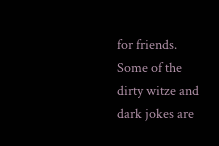for friends. Some of the dirty witze and dark jokes are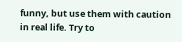funny, but use them with caution in real life. Try to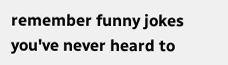remember funny jokes you've never heard to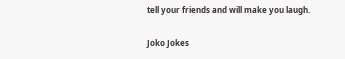tell your friends and will make you laugh.

Joko Jokes